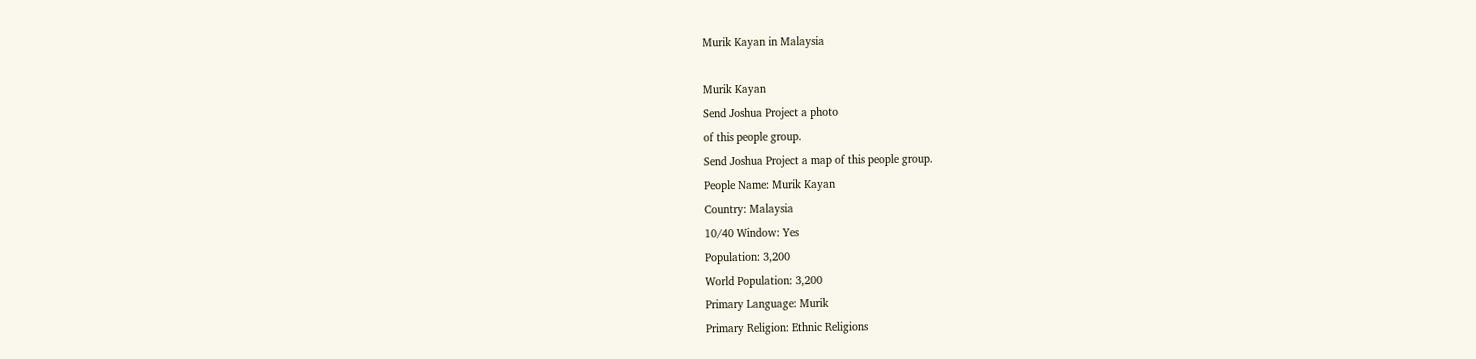Murik Kayan in Malaysia

Murik Kayan
Send Joshua Project a photo
of this people group.
Send Joshua Project a map of this people group.
People Name: Murik Kayan
Country: Malaysia
10/40 Window: Yes
Population: 3,200
World Population: 3,200
Primary Language: Murik
Primary Religion: Ethnic Religions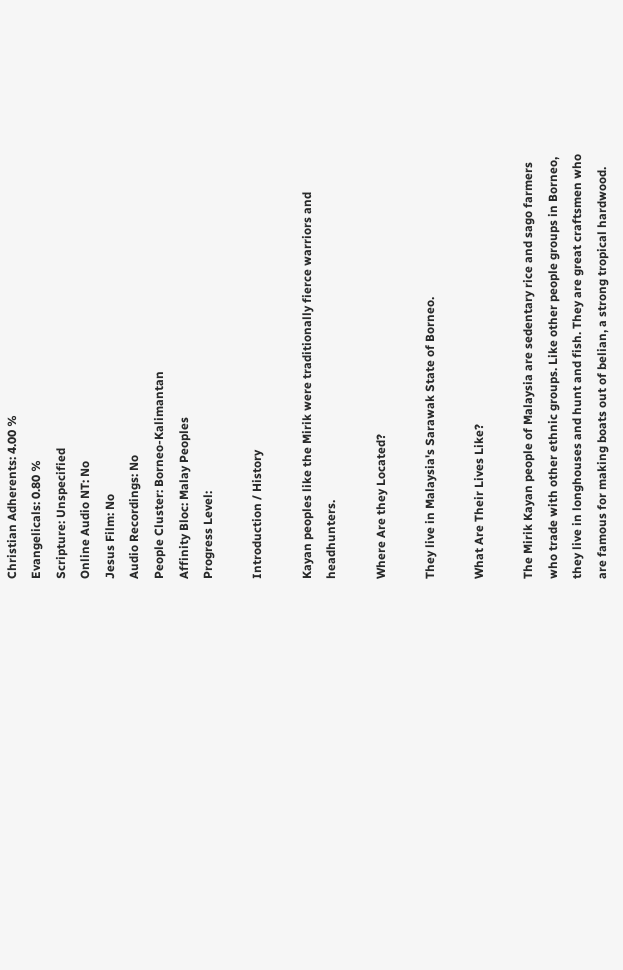Christian Adherents: 4.00 %
Evangelicals: 0.80 %
Scripture: Unspecified
Online Audio NT: No
Jesus Film: No
Audio Recordings: No
People Cluster: Borneo-Kalimantan
Affinity Bloc: Malay Peoples
Progress Level:

Introduction / History

Kayan peoples like the Mirik were traditionally fierce warriors and headhunters.

Where Are they Located?

They live in Malaysia's Sarawak State of Borneo.

What Are Their Lives Like?

The Mirik Kayan people of Malaysia are sedentary rice and sago farmers who trade with other ethnic groups. Like other people groups in Borneo, they live in longhouses and hunt and fish. They are great craftsmen who are famous for making boats out of belian, a strong tropical hardwood.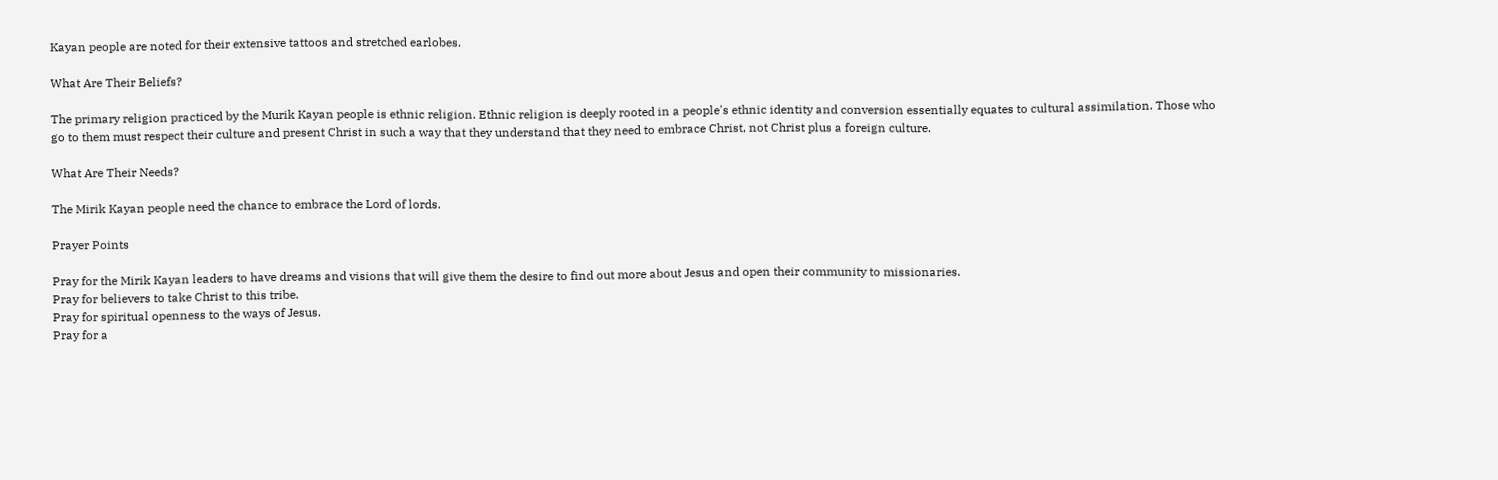Kayan people are noted for their extensive tattoos and stretched earlobes.

What Are Their Beliefs?

The primary religion practiced by the Murik Kayan people is ethnic religion. Ethnic religion is deeply rooted in a people's ethnic identity and conversion essentially equates to cultural assimilation. Those who go to them must respect their culture and present Christ in such a way that they understand that they need to embrace Christ, not Christ plus a foreign culture.

What Are Their Needs?

The Mirik Kayan people need the chance to embrace the Lord of lords.

Prayer Points

Pray for the Mirik Kayan leaders to have dreams and visions that will give them the desire to find out more about Jesus and open their community to missionaries.
Pray for believers to take Christ to this tribe.
Pray for spiritual openness to the ways of Jesus.
Pray for a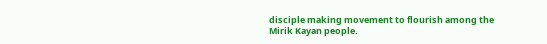disciple making movement to flourish among the Mirik Kayan people.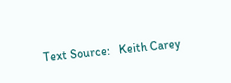Text Source:   Keith Carey